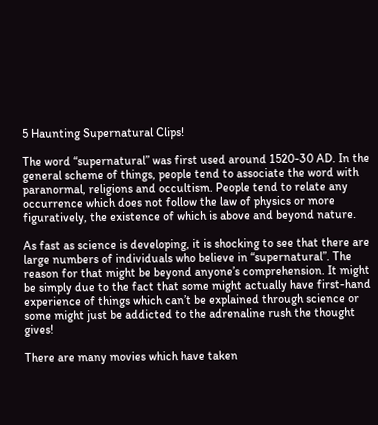5 Haunting Supernatural Clips!

The word “supernatural” was first used around 1520-30 AD. In the general scheme of things, people tend to associate the word with paranormal, religions and occultism. People tend to relate any occurrence which does not follow the law of physics or more figuratively, the existence of which is above and beyond nature.

As fast as science is developing, it is shocking to see that there are large numbers of individuals who believe in “supernatural”. The reason for that might be beyond anyone’s comprehension. It might be simply due to the fact that some might actually have first-hand experience of things which can’t be explained through science or some might just be addicted to the adrenaline rush the thought gives!

There are many movies which have taken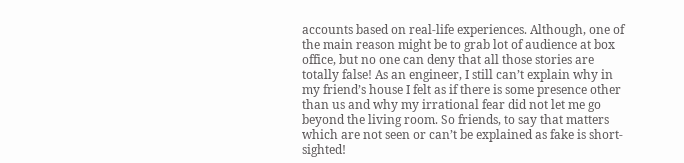accounts based on real-life experiences. Although, one of the main reason might be to grab lot of audience at box office, but no one can deny that all those stories are totally false! As an engineer, I still can’t explain why in my friend’s house I felt as if there is some presence other than us and why my irrational fear did not let me go beyond the living room. So friends, to say that matters which are not seen or can’t be explained as fake is short-sighted!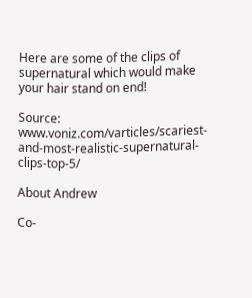Here are some of the clips of supernatural which would make your hair stand on end!

Source: www.voniz.com/varticles/scariest-and-most-realistic-supernatural-clips-top-5/

About Andrew

Co-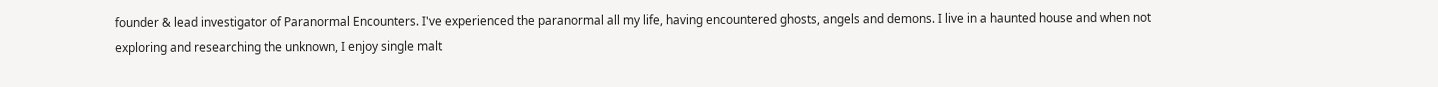founder & lead investigator of Paranormal Encounters. I've experienced the paranormal all my life, having encountered ghosts, angels and demons. I live in a haunted house and when not exploring and researching the unknown, I enjoy single malt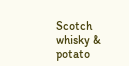Scotch whisky & potato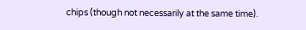chips (though not necessarily at the same time).